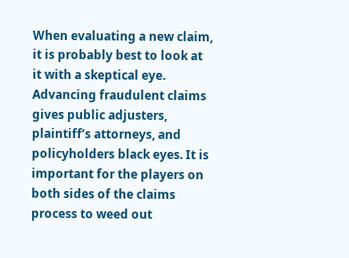When evaluating a new claim, it is probably best to look at it with a skeptical eye. Advancing fraudulent claims gives public adjusters, plaintiff’s attorneys, and policyholders black eyes. It is important for the players on both sides of the claims process to weed out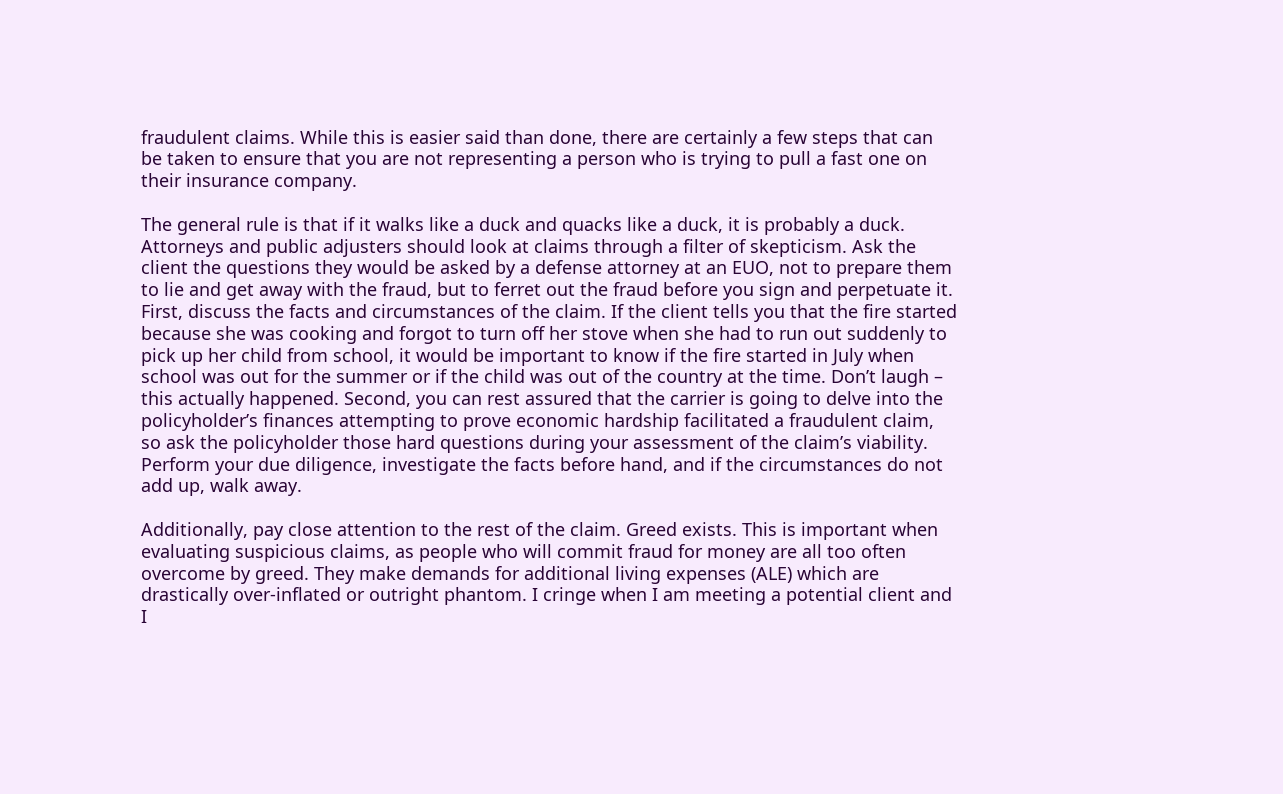fraudulent claims. While this is easier said than done, there are certainly a few steps that can be taken to ensure that you are not representing a person who is trying to pull a fast one on their insurance company.

The general rule is that if it walks like a duck and quacks like a duck, it is probably a duck. Attorneys and public adjusters should look at claims through a filter of skepticism. Ask the client the questions they would be asked by a defense attorney at an EUO, not to prepare them to lie and get away with the fraud, but to ferret out the fraud before you sign and perpetuate it. First, discuss the facts and circumstances of the claim. If the client tells you that the fire started because she was cooking and forgot to turn off her stove when she had to run out suddenly to pick up her child from school, it would be important to know if the fire started in July when school was out for the summer or if the child was out of the country at the time. Don’t laugh – this actually happened. Second, you can rest assured that the carrier is going to delve into the policyholder’s finances attempting to prove economic hardship facilitated a fraudulent claim, so ask the policyholder those hard questions during your assessment of the claim’s viability. Perform your due diligence, investigate the facts before hand, and if the circumstances do not add up, walk away.

Additionally, pay close attention to the rest of the claim. Greed exists. This is important when evaluating suspicious claims, as people who will commit fraud for money are all too often overcome by greed. They make demands for additional living expenses (ALE) which are drastically over-inflated or outright phantom. I cringe when I am meeting a potential client and I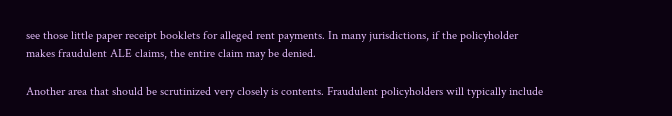see those little paper receipt booklets for alleged rent payments. In many jurisdictions, if the policyholder makes fraudulent ALE claims, the entire claim may be denied.

Another area that should be scrutinized very closely is contents. Fraudulent policyholders will typically include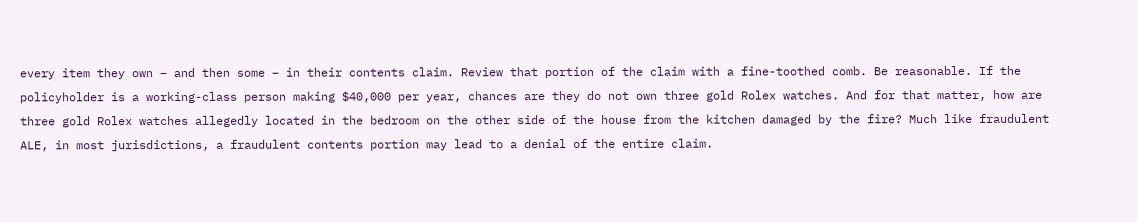every item they own – and then some – in their contents claim. Review that portion of the claim with a fine-toothed comb. Be reasonable. If the policyholder is a working-class person making $40,000 per year, chances are they do not own three gold Rolex watches. And for that matter, how are three gold Rolex watches allegedly located in the bedroom on the other side of the house from the kitchen damaged by the fire? Much like fraudulent ALE, in most jurisdictions, a fraudulent contents portion may lead to a denial of the entire claim.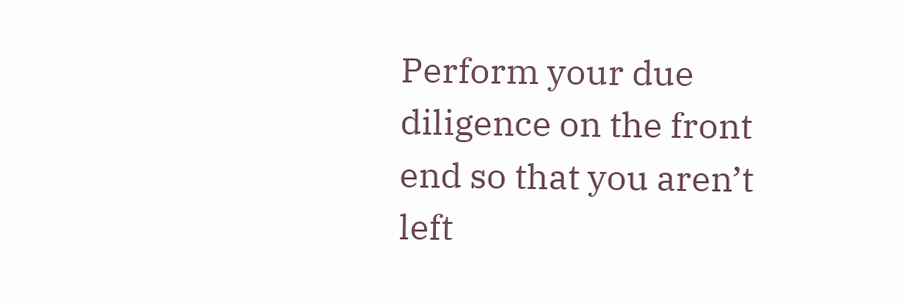Perform your due diligence on the front end so that you aren’t left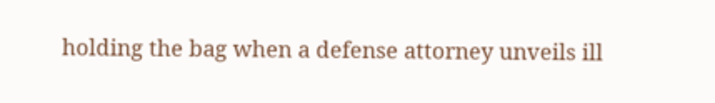holding the bag when a defense attorney unveils ill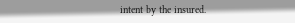intent by the insured.